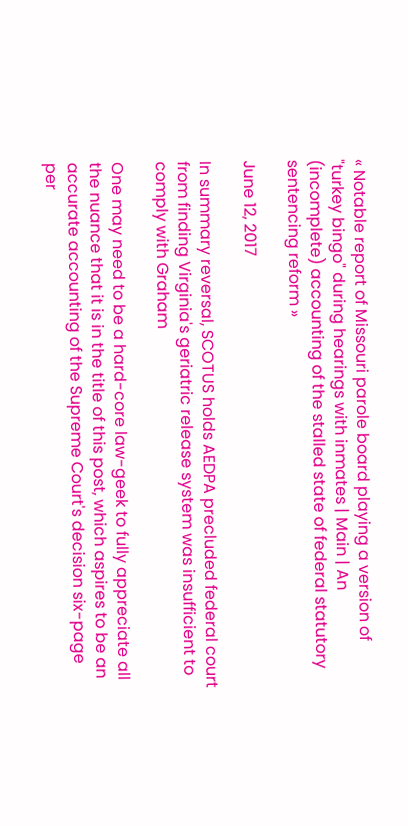« Notable report of Missouri parole board playing a version of "turkey bingo" during hearings with inmates | Main | An (incomplete) accounting of the stalled state of federal statutory sentencing reform »

June 12, 2017

In summary reversal, SCOTUS holds AEDPA precluded federal court from finding Virginia's geriatric release system was insufficient to comply with Graham

One may need to be a hard-core law-geek to fully appreciate all the nuance that it is in the title of this post, which aspires to be an accurate accounting of the Supreme Court's decision six-page per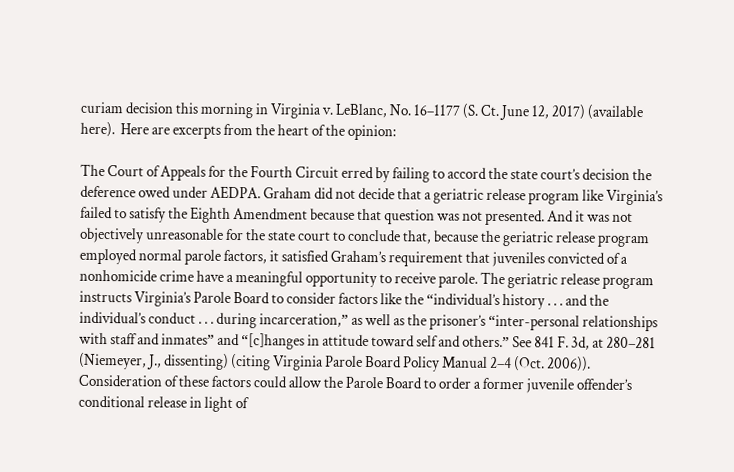curiam decision this morning in Virginia v. LeBlanc, No. 16–1177 (S. Ct. June 12, 2017) (available here).  Here are excerpts from the heart of the opinion:

The Court of Appeals for the Fourth Circuit erred by failing to accord the state court’s decision the deference owed under AEDPA. Graham did not decide that a geriatric release program like Virginia’s failed to satisfy the Eighth Amendment because that question was not presented. And it was not objectively unreasonable for the state court to conclude that, because the geriatric release program employed normal parole factors, it satisfied Graham’s requirement that juveniles convicted of a nonhomicide crime have a meaningful opportunity to receive parole. The geriatric release program instructs Virginia’s Parole Board to consider factors like the “individual’s history . . . and the individual’s conduct . . . during incarceration,” as well as the prisoner’s “inter-personal relationships with staff and inmates” and “[c]hanges in attitude toward self and others.” See 841 F. 3d, at 280–281 (Niemeyer, J., dissenting) (citing Virginia Parole Board Policy Manual 2–4 (Oct. 2006)).  Consideration of these factors could allow the Parole Board to order a former juvenile offender’s conditional release in light of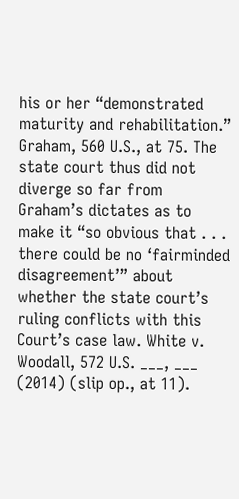his or her “demonstrated maturity and rehabilitation.” Graham, 560 U.S., at 75. The state court thus did not diverge so far from Graham’s dictates as to make it “so obvious that . . . there could be no ‘fairminded disagreement’” about whether the state court’s ruling conflicts with this Court’s case law. White v. Woodall, 572 U.S. ___, ___ (2014) (slip op., at 11).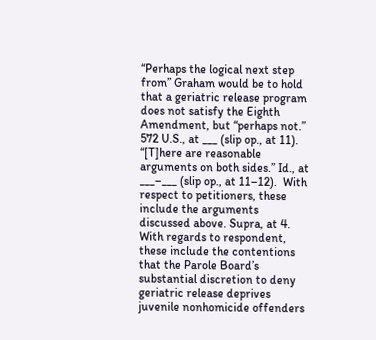“Perhaps the logical next step from” Graham would be to hold that a geriatric release program does not satisfy the Eighth Amendment, but “perhaps not.” 572 U.S., at ___ (slip op., at 11). “[T]here are reasonable arguments on both sides.” Id., at ___–___ (slip op., at 11–12).  With respect to petitioners, these include the arguments discussed above. Supra, at 4. With regards to respondent, these include the contentions that the Parole Board’s substantial discretion to deny geriatric release deprives juvenile nonhomicide offenders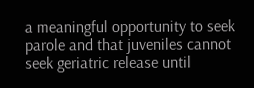a meaningful opportunity to seek parole and that juveniles cannot seek geriatric release until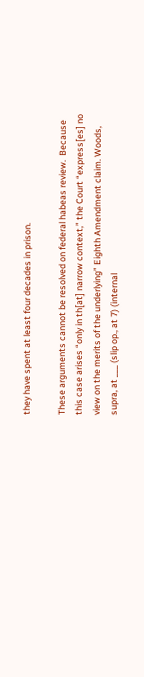they have spent at least four decades in prison.

These arguments cannot be resolved on federal habeas review.  Because this case arises “only in th[at] narrow context,” the Court “express[es] no view on the merits of the underlying” Eighth Amendment claim. Woods, supra, at ___ (slip op., at 7) (internal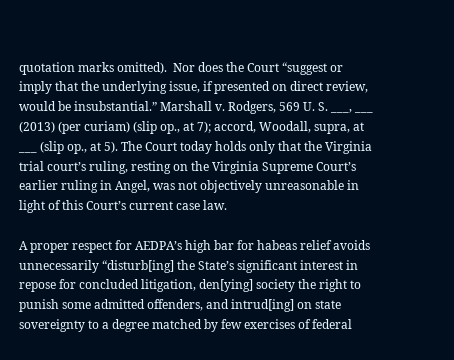quotation marks omitted).  Nor does the Court “suggest or imply that the underlying issue, if presented on direct review, would be insubstantial.” Marshall v. Rodgers, 569 U. S. ___, ___ (2013) (per curiam) (slip op., at 7); accord, Woodall, supra, at ___ (slip op., at 5). The Court today holds only that the Virginia trial court’s ruling, resting on the Virginia Supreme Court’s earlier ruling in Angel, was not objectively unreasonable in light of this Court’s current case law.

A proper respect for AEDPA’s high bar for habeas relief avoids unnecessarily “disturb[ing] the State’s significant interest in repose for concluded litigation, den[ying] society the right to punish some admitted offenders, and intrud[ing] on state sovereignty to a degree matched by few exercises of federal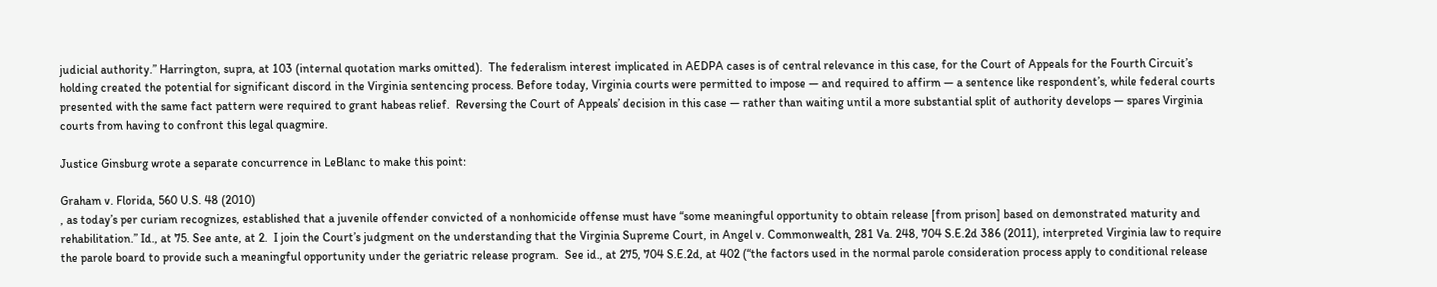judicial authority.” Harrington, supra, at 103 (internal quotation marks omitted).  The federalism interest implicated in AEDPA cases is of central relevance in this case, for the Court of Appeals for the Fourth Circuit’s holding created the potential for significant discord in the Virginia sentencing process. Before today, Virginia courts were permitted to impose — and required to affirm — a sentence like respondent’s, while federal courts presented with the same fact pattern were required to grant habeas relief.  Reversing the Court of Appeals’ decision in this case — rather than waiting until a more substantial split of authority develops — spares Virginia courts from having to confront this legal quagmire.

Justice Ginsburg wrote a separate concurrence in LeBlanc to make this point:

Graham v. Florida, 560 U.S. 48 (2010)
, as today’s per curiam recognizes, established that a juvenile offender convicted of a nonhomicide offense must have “some meaningful opportunity to obtain release [from prison] based on demonstrated maturity and rehabilitation.” Id., at 75. See ante, at 2.  I join the Court’s judgment on the understanding that the Virginia Supreme Court, in Angel v. Commonwealth, 281 Va. 248, 704 S.E.2d 386 (2011), interpreted Virginia law to require the parole board to provide such a meaningful opportunity under the geriatric release program.  See id., at 275, 704 S.E.2d, at 402 (“the factors used in the normal parole consideration process apply to conditional release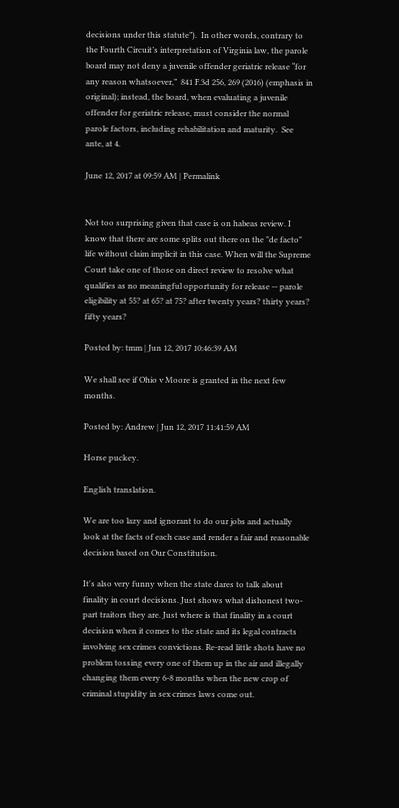decisions under this statute”).  In other words, contrary to the Fourth Circuit’s interpretation of Virginia law, the parole board may not deny a juvenile offender geriatric release “for any reason whatsoever,”  841 F.3d 256, 269 (2016) (emphasis in original); instead, the board, when evaluating a juvenile offender for geriatric release, must consider the normal parole factors, including rehabilitation and maturity.  See ante, at 4.

June 12, 2017 at 09:59 AM | Permalink


Not too surprising given that case is on habeas review. I know that there are some splits out there on the "de facto" life without claim implicit in this case. When will the Supreme Court take one of those on direct review to resolve what qualifies as no meaningful opportunity for release -- parole eligibility at 55? at 65? at 75? after twenty years? thirty years? fifty years?

Posted by: tmm | Jun 12, 2017 10:46:39 AM

We shall see if Ohio v Moore is granted in the next few months.

Posted by: Andrew | Jun 12, 2017 11:41:59 AM

Horse puckey.

English translation.

We are too lazy and ignorant to do our jobs and actually look at the facts of each case and render a fair and reasonable decision based on Our Constitution.

It's also very funny when the state dares to talk about finality in court decisions. Just shows what dishonest two-part traitors they are. Just where is that finality in a court decision when it comes to the state and its legal contracts involving sex crimes convictions. Re-read little shots have no problem tossing every one of them up in the air and illegally changing them every 6-8 months when the new crop of criminal stupidity in sex crimes laws come out.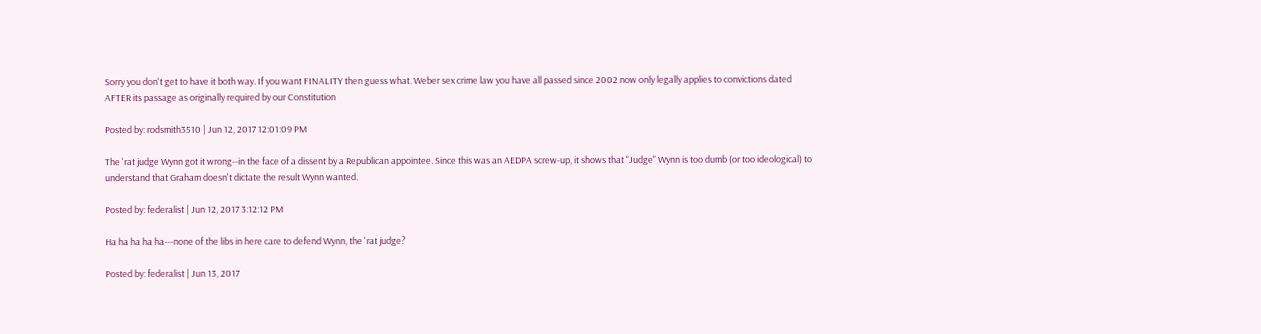Sorry you don't get to have it both way. If you want FINALITY then guess what. Weber sex crime law you have all passed since 2002 now only legally applies to convictions dated AFTER its passage as originally required by our Constitution

Posted by: rodsmith3510 | Jun 12, 2017 12:01:09 PM

The 'rat judge Wynn got it wrong--in the face of a dissent by a Republican appointee. Since this was an AEDPA screw-up, it shows that "Judge" Wynn is too dumb (or too ideological) to understand that Graham doesn't dictate the result Wynn wanted.

Posted by: federalist | Jun 12, 2017 3:12:12 PM

Ha ha ha ha ha---none of the libs in here care to defend Wynn, the 'rat judge?

Posted by: federalist | Jun 13, 2017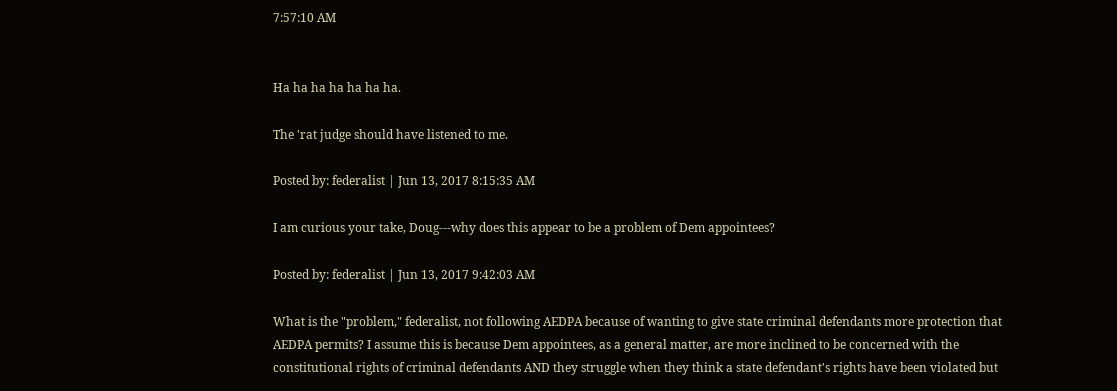7:57:10 AM


Ha ha ha ha ha ha ha.

The 'rat judge should have listened to me.

Posted by: federalist | Jun 13, 2017 8:15:35 AM

I am curious your take, Doug---why does this appear to be a problem of Dem appointees?

Posted by: federalist | Jun 13, 2017 9:42:03 AM

What is the "problem," federalist, not following AEDPA because of wanting to give state criminal defendants more protection that AEDPA permits? I assume this is because Dem appointees, as a general matter, are more inclined to be concerned with the constitutional rights of criminal defendants AND they struggle when they think a state defendant's rights have been violated but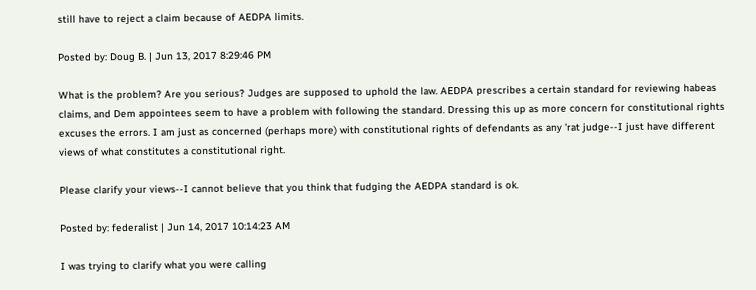still have to reject a claim because of AEDPA limits.

Posted by: Doug B. | Jun 13, 2017 8:29:46 PM

What is the problem? Are you serious? Judges are supposed to uphold the law. AEDPA prescribes a certain standard for reviewing habeas claims, and Dem appointees seem to have a problem with following the standard. Dressing this up as more concern for constitutional rights excuses the errors. I am just as concerned (perhaps more) with constitutional rights of defendants as any 'rat judge--I just have different views of what constitutes a constitutional right.

Please clarify your views--I cannot believe that you think that fudging the AEDPA standard is ok.

Posted by: federalist | Jun 14, 2017 10:14:23 AM

I was trying to clarify what you were calling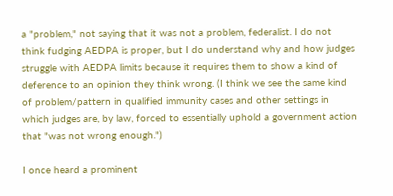a "problem," not saying that it was not a problem, federalist. I do not think fudging AEDPA is proper, but I do understand why and how judges struggle with AEDPA limits because it requires them to show a kind of deference to an opinion they think wrong. (I think we see the same kind of problem/pattern in qualified immunity cases and other settings in which judges are, by law, forced to essentially uphold a government action that "was not wrong enough.")

I once heard a prominent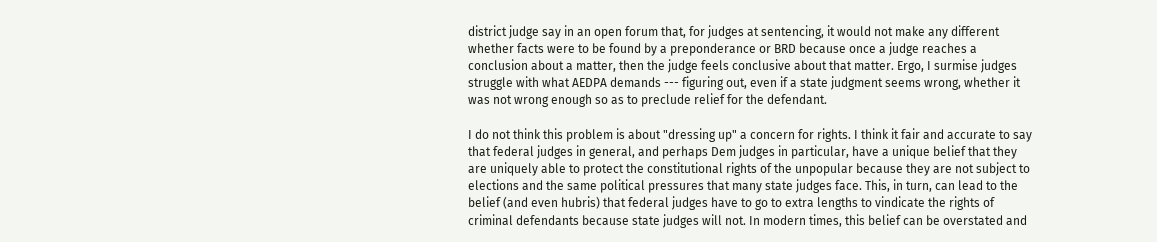district judge say in an open forum that, for judges at sentencing, it would not make any different whether facts were to be found by a preponderance or BRD because once a judge reaches a conclusion about a matter, then the judge feels conclusive about that matter. Ergo, I surmise judges struggle with what AEDPA demands --- figuring out, even if a state judgment seems wrong, whether it was not wrong enough so as to preclude relief for the defendant.

I do not think this problem is about "dressing up" a concern for rights. I think it fair and accurate to say that federal judges in general, and perhaps Dem judges in particular, have a unique belief that they are uniquely able to protect the constitutional rights of the unpopular because they are not subject to elections and the same political pressures that many state judges face. This, in turn, can lead to the belief (and even hubris) that federal judges have to go to extra lengths to vindicate the rights of criminal defendants because state judges will not. In modern times, this belief can be overstated and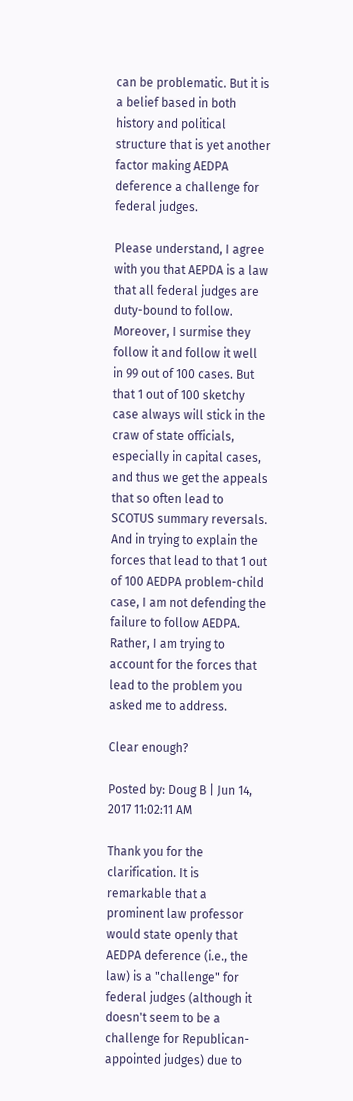can be problematic. But it is a belief based in both history and political structure that is yet another factor making AEDPA deference a challenge for federal judges.

Please understand, I agree with you that AEPDA is a law that all federal judges are duty-bound to follow. Moreover, I surmise they follow it and follow it well in 99 out of 100 cases. But that 1 out of 100 sketchy case always will stick in the craw of state officials, especially in capital cases, and thus we get the appeals that so often lead to SCOTUS summary reversals. And in trying to explain the forces that lead to that 1 out of 100 AEDPA problem-child case, I am not defending the failure to follow AEDPA. Rather, I am trying to account for the forces that lead to the problem you asked me to address.

Clear enough?

Posted by: Doug B | Jun 14, 2017 11:02:11 AM

Thank you for the clarification. It is remarkable that a prominent law professor would state openly that AEDPA deference (i.e., the law) is a "challenge" for federal judges (although it doesn't seem to be a challenge for Republican-appointed judges) due to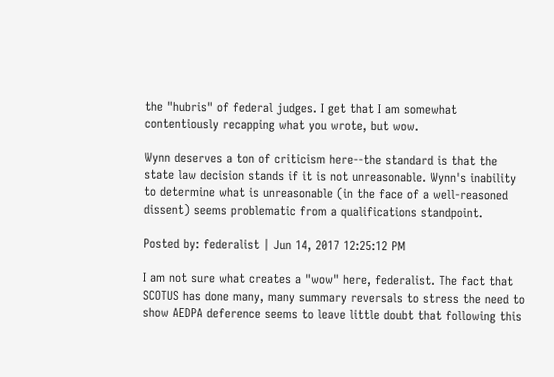the "hubris" of federal judges. I get that I am somewhat contentiously recapping what you wrote, but wow.

Wynn deserves a ton of criticism here--the standard is that the state law decision stands if it is not unreasonable. Wynn's inability to determine what is unreasonable (in the face of a well-reasoned dissent) seems problematic from a qualifications standpoint.

Posted by: federalist | Jun 14, 2017 12:25:12 PM

I am not sure what creates a "wow" here, federalist. The fact that SCOTUS has done many, many summary reversals to stress the need to show AEDPA deference seems to leave little doubt that following this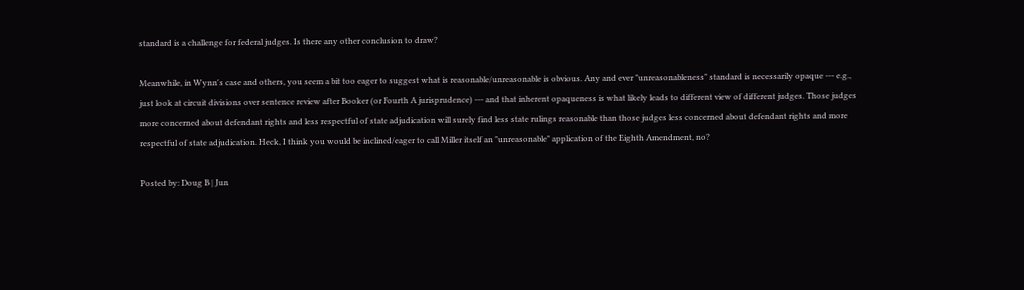standard is a challenge for federal judges. Is there any other conclusion to draw?

Meanwhile, in Wynn's case and others, you seem a bit too eager to suggest what is reasonable/unreasonable is obvious. Any and ever "unreasonableness" standard is necessarily opaque --- e.g., just look at circuit divisions over sentence review after Booker (or Fourth A jurisprudence) --- and that inherent opaqueness is what likely leads to different view of different judges. Those judges more concerned about defendant rights and less respectful of state adjudication will surely find less state rulings reasonable than those judges less concerned about defendant rights and more respectful of state adjudication. Heck, I think you would be inclined/eager to call Miller itself an "unreasonable" application of the Eighth Amendment, no?

Posted by: Doug B | Jun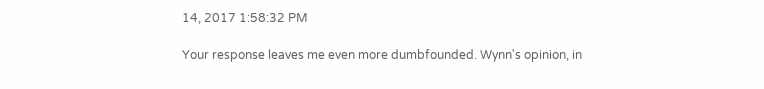14, 2017 1:58:32 PM

Your response leaves me even more dumbfounded. Wynn's opinion, in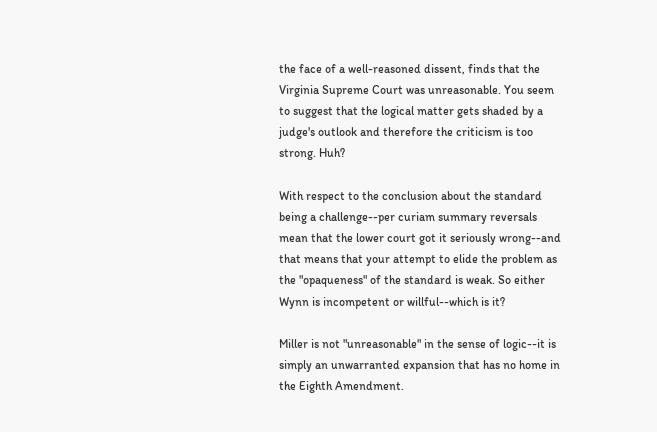the face of a well-reasoned dissent, finds that the Virginia Supreme Court was unreasonable. You seem to suggest that the logical matter gets shaded by a judge's outlook and therefore the criticism is too strong. Huh?

With respect to the conclusion about the standard being a challenge--per curiam summary reversals mean that the lower court got it seriously wrong--and that means that your attempt to elide the problem as the "opaqueness" of the standard is weak. So either Wynn is incompetent or willful--which is it?

Miller is not "unreasonable" in the sense of logic--it is simply an unwarranted expansion that has no home in the Eighth Amendment.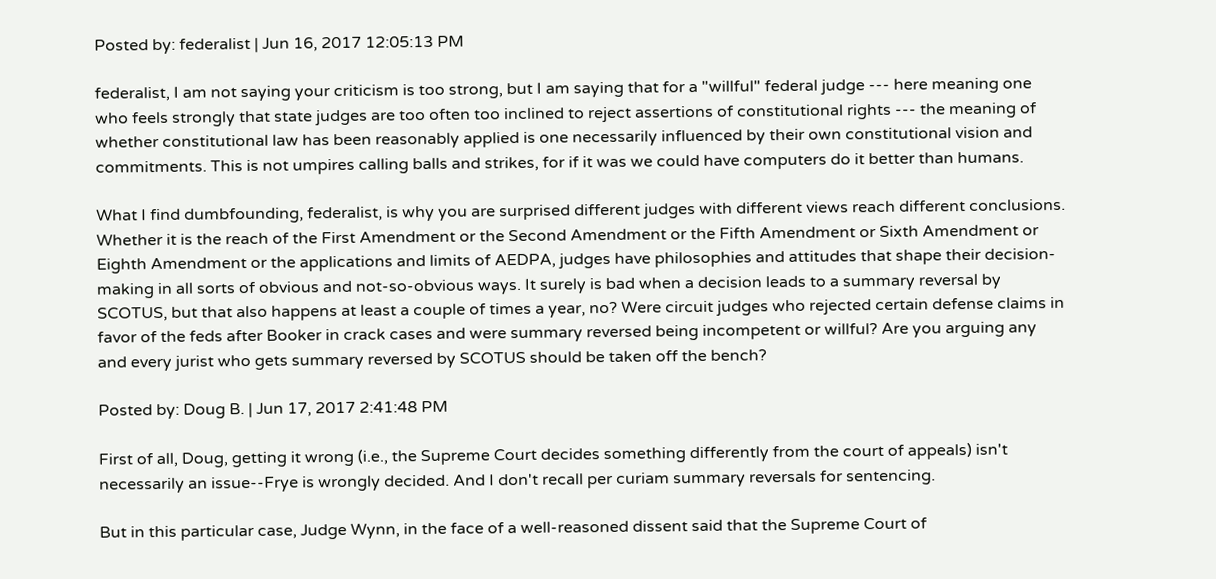Posted by: federalist | Jun 16, 2017 12:05:13 PM

federalist, I am not saying your criticism is too strong, but I am saying that for a "willful" federal judge --- here meaning one who feels strongly that state judges are too often too inclined to reject assertions of constitutional rights --- the meaning of whether constitutional law has been reasonably applied is one necessarily influenced by their own constitutional vision and commitments. This is not umpires calling balls and strikes, for if it was we could have computers do it better than humans.

What I find dumbfounding, federalist, is why you are surprised different judges with different views reach different conclusions. Whether it is the reach of the First Amendment or the Second Amendment or the Fifth Amendment or Sixth Amendment or Eighth Amendment or the applications and limits of AEDPA, judges have philosophies and attitudes that shape their decision-making in all sorts of obvious and not-so-obvious ways. It surely is bad when a decision leads to a summary reversal by SCOTUS, but that also happens at least a couple of times a year, no? Were circuit judges who rejected certain defense claims in favor of the feds after Booker in crack cases and were summary reversed being incompetent or willful? Are you arguing any and every jurist who gets summary reversed by SCOTUS should be taken off the bench?

Posted by: Doug B. | Jun 17, 2017 2:41:48 PM

First of all, Doug, getting it wrong (i.e., the Supreme Court decides something differently from the court of appeals) isn't necessarily an issue--Frye is wrongly decided. And I don't recall per curiam summary reversals for sentencing.

But in this particular case, Judge Wynn, in the face of a well-reasoned dissent said that the Supreme Court of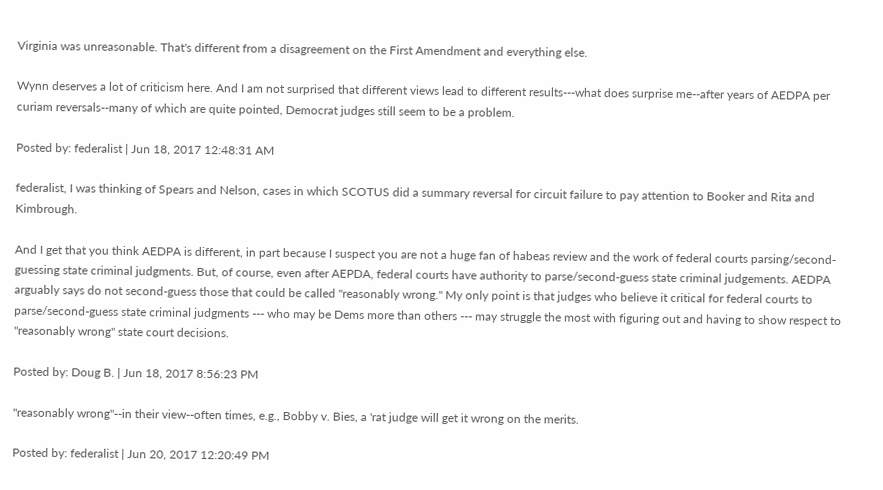Virginia was unreasonable. That's different from a disagreement on the First Amendment and everything else.

Wynn deserves a lot of criticism here. And I am not surprised that different views lead to different results---what does surprise me--after years of AEDPA per curiam reversals--many of which are quite pointed, Democrat judges still seem to be a problem.

Posted by: federalist | Jun 18, 2017 12:48:31 AM

federalist, I was thinking of Spears and Nelson, cases in which SCOTUS did a summary reversal for circuit failure to pay attention to Booker and Rita and Kimbrough.

And I get that you think AEDPA is different, in part because I suspect you are not a huge fan of habeas review and the work of federal courts parsing/second-guessing state criminal judgments. But, of course, even after AEPDA, federal courts have authority to parse/second-guess state criminal judgements. AEDPA arguably says do not second-guess those that could be called "reasonably wrong." My only point is that judges who believe it critical for federal courts to parse/second-guess state criminal judgments --- who may be Dems more than others --- may struggle the most with figuring out and having to show respect to "reasonably wrong" state court decisions.

Posted by: Doug B. | Jun 18, 2017 8:56:23 PM

"reasonably wrong"--in their view--often times, e.g., Bobby v. Bies, a 'rat judge will get it wrong on the merits.

Posted by: federalist | Jun 20, 2017 12:20:49 PM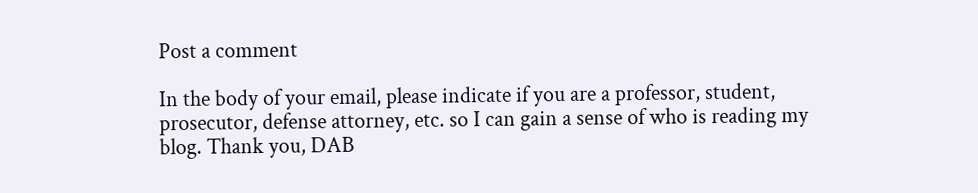Post a comment

In the body of your email, please indicate if you are a professor, student, prosecutor, defense attorney, etc. so I can gain a sense of who is reading my blog. Thank you, DAB